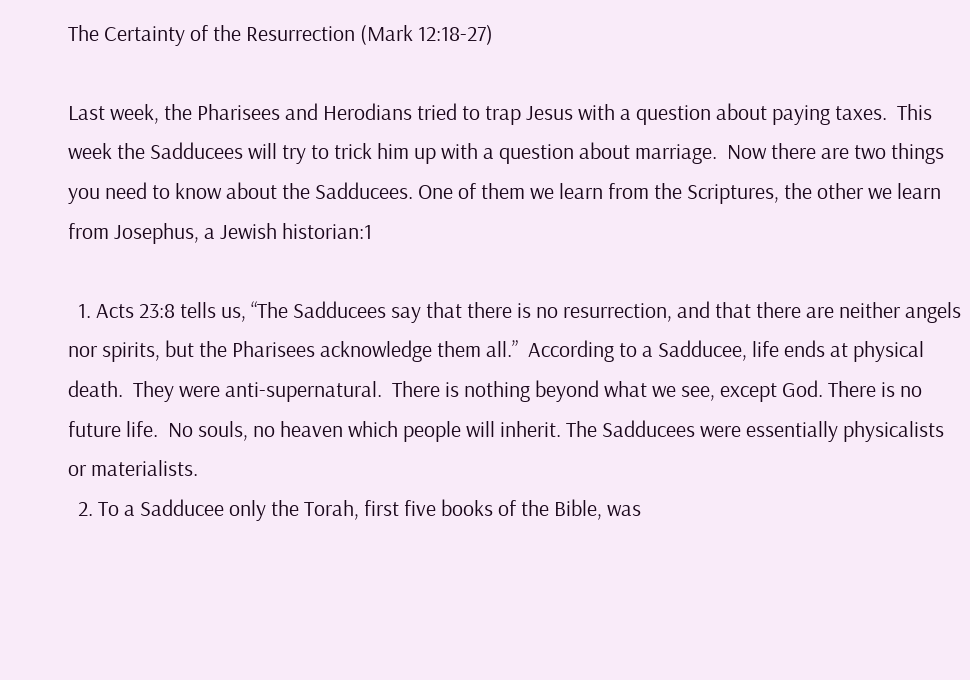The Certainty of the Resurrection (Mark 12:18-27)

Last week, the Pharisees and Herodians tried to trap Jesus with a question about paying taxes.  This week the Sadducees will try to trick him up with a question about marriage.  Now there are two things you need to know about the Sadducees. One of them we learn from the Scriptures, the other we learn from Josephus, a Jewish historian:1

  1. Acts 23:8 tells us, “The Sadducees say that there is no resurrection, and that there are neither angels nor spirits, but the Pharisees acknowledge them all.”  According to a Sadducee, life ends at physical death.  They were anti-supernatural.  There is nothing beyond what we see, except God. There is no future life.  No souls, no heaven which people will inherit. The Sadducees were essentially physicalists or materialists.
  2. To a Sadducee only the Torah, first five books of the Bible, was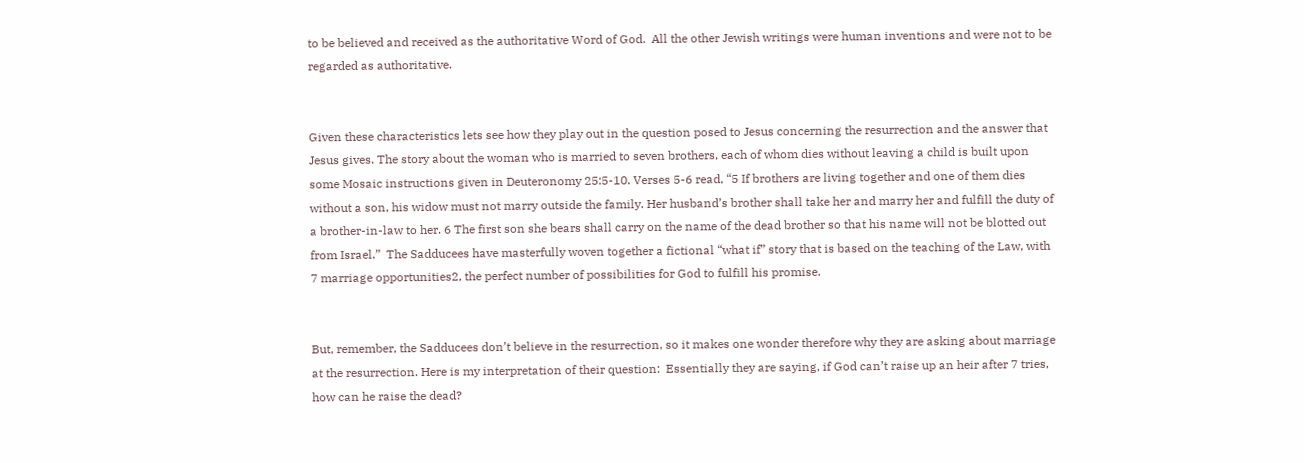to be believed and received as the authoritative Word of God.  All the other Jewish writings were human inventions and were not to be regarded as authoritative.


Given these characteristics lets see how they play out in the question posed to Jesus concerning the resurrection and the answer that Jesus gives. The story about the woman who is married to seven brothers, each of whom dies without leaving a child is built upon some Mosaic instructions given in Deuteronomy 25:5-10. Verses 5-6 read, “5 If brothers are living together and one of them dies without a son, his widow must not marry outside the family. Her husband’s brother shall take her and marry her and fulfill the duty of a brother-in-law to her. 6 The first son she bears shall carry on the name of the dead brother so that his name will not be blotted out from Israel.”  The Sadducees have masterfully woven together a fictional “what if” story that is based on the teaching of the Law, with 7 marriage opportunities2, the perfect number of possibilities for God to fulfill his promise.


But, remember, the Sadducees don’t believe in the resurrection, so it makes one wonder therefore why they are asking about marriage at the resurrection. Here is my interpretation of their question:  Essentially they are saying, if God can’t raise up an heir after 7 tries, how can he raise the dead?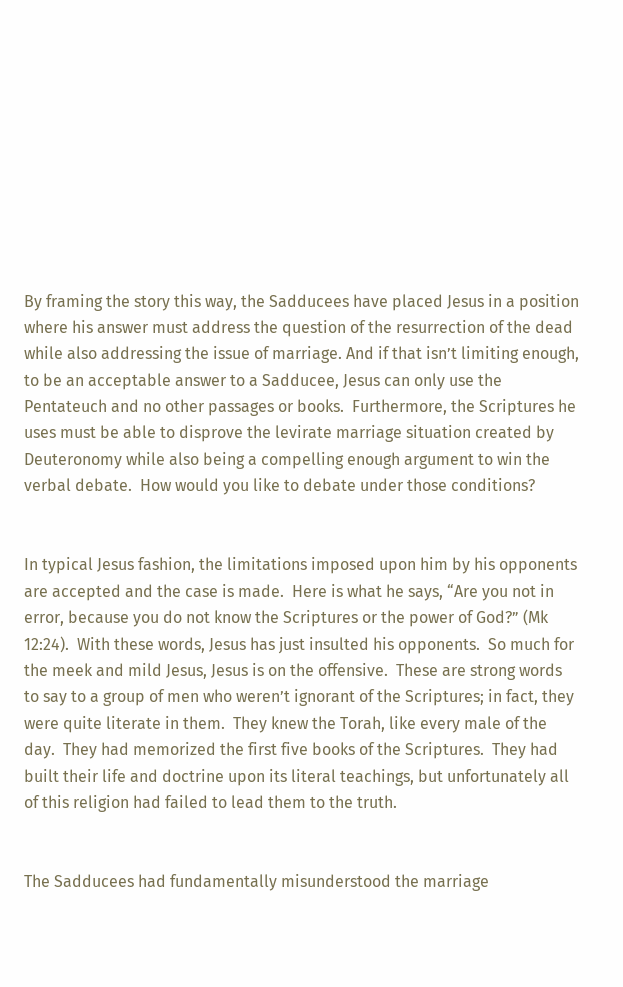By framing the story this way, the Sadducees have placed Jesus in a position where his answer must address the question of the resurrection of the dead while also addressing the issue of marriage. And if that isn’t limiting enough, to be an acceptable answer to a Sadducee, Jesus can only use the Pentateuch and no other passages or books.  Furthermore, the Scriptures he uses must be able to disprove the levirate marriage situation created by Deuteronomy while also being a compelling enough argument to win the verbal debate.  How would you like to debate under those conditions?


In typical Jesus fashion, the limitations imposed upon him by his opponents are accepted and the case is made.  Here is what he says, “Are you not in error, because you do not know the Scriptures or the power of God?” (Mk 12:24).  With these words, Jesus has just insulted his opponents.  So much for the meek and mild Jesus, Jesus is on the offensive.  These are strong words to say to a group of men who weren’t ignorant of the Scriptures; in fact, they were quite literate in them.  They knew the Torah, like every male of the day.  They had memorized the first five books of the Scriptures.  They had built their life and doctrine upon its literal teachings, but unfortunately all of this religion had failed to lead them to the truth.


The Sadducees had fundamentally misunderstood the marriage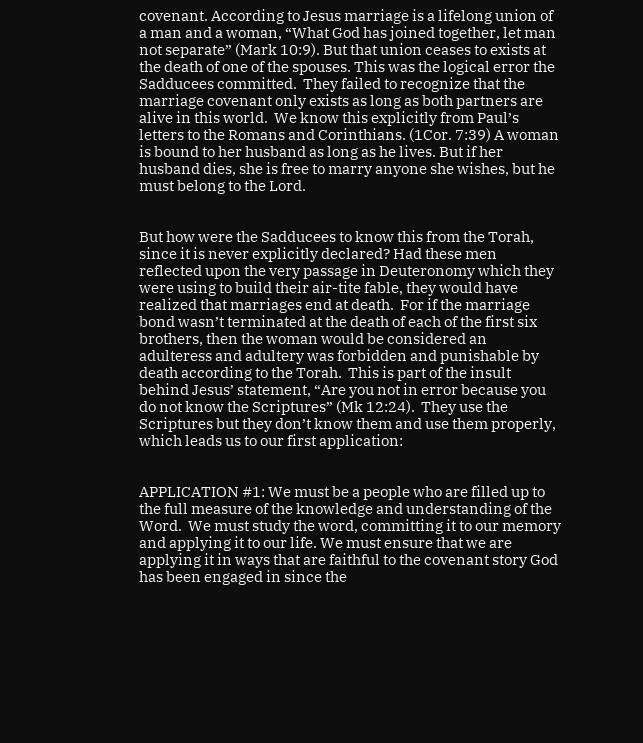covenant. According to Jesus marriage is a lifelong union of a man and a woman, “What God has joined together, let man not separate” (Mark 10:9). But that union ceases to exists at the death of one of the spouses. This was the logical error the Sadducees committed.  They failed to recognize that the marriage covenant only exists as long as both partners are alive in this world.  We know this explicitly from Paul’s letters to the Romans and Corinthians. (1Cor. 7:39) A woman is bound to her husband as long as he lives. But if her husband dies, she is free to marry anyone she wishes, but he must belong to the Lord.


But how were the Sadducees to know this from the Torah, since it is never explicitly declared? Had these men reflected upon the very passage in Deuteronomy which they were using to build their air-tite fable, they would have realized that marriages end at death.  For if the marriage bond wasn’t terminated at the death of each of the first six brothers, then the woman would be considered an adulteress and adultery was forbidden and punishable by death according to the Torah.  This is part of the insult behind Jesus’ statement, “Are you not in error because you do not know the Scriptures” (Mk 12:24).  They use the Scriptures but they don’t know them and use them properly, which leads us to our first application:


APPLICATION #1: We must be a people who are filled up to the full measure of the knowledge and understanding of the Word.  We must study the word, committing it to our memory and applying it to our life. We must ensure that we are applying it in ways that are faithful to the covenant story God has been engaged in since the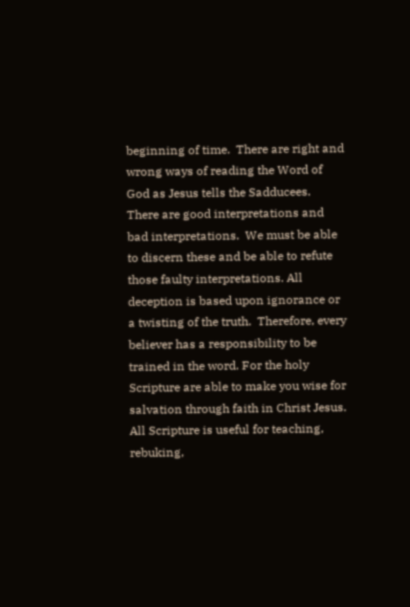beginning of time.  There are right and wrong ways of reading the Word of God as Jesus tells the Sadducees.  There are good interpretations and bad interpretations.  We must be able to discern these and be able to refute those faulty interpretations. All deception is based upon ignorance or a twisting of the truth.  Therefore, every believer has a responsibility to be trained in the word. For the holy Scripture are able to make you wise for salvation through faith in Christ Jesus.  All Scripture is useful for teaching, rebuking,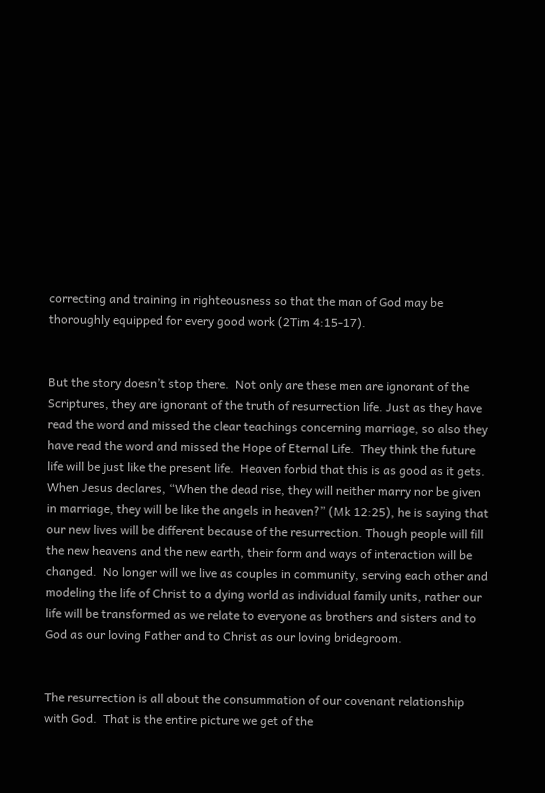correcting and training in righteousness so that the man of God may be thoroughly equipped for every good work (2Tim 4:15-17).


But the story doesn’t stop there.  Not only are these men are ignorant of the Scriptures, they are ignorant of the truth of resurrection life. Just as they have read the word and missed the clear teachings concerning marriage, so also they have read the word and missed the Hope of Eternal Life.  They think the future life will be just like the present life.  Heaven forbid that this is as good as it gets.  When Jesus declares, “When the dead rise, they will neither marry nor be given in marriage, they will be like the angels in heaven?” (Mk 12:25), he is saying that our new lives will be different because of the resurrection. Though people will fill the new heavens and the new earth, their form and ways of interaction will be changed.  No longer will we live as couples in community, serving each other and modeling the life of Christ to a dying world as individual family units, rather our life will be transformed as we relate to everyone as brothers and sisters and to God as our loving Father and to Christ as our loving bridegroom.


The resurrection is all about the consummation of our covenant relationship with God.  That is the entire picture we get of the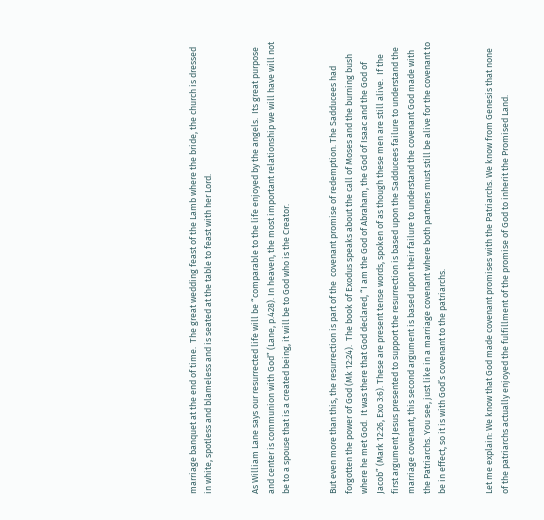marriage banquet at the end of time.  The great wedding feast of the Lamb where the bride, the church is dressed in white, spotless and blameless and is seated at the table to feast with her Lord.


As William Lane says our resurrected life will be “comparable to the life enjoyed by the angels.  Its great purpose and center is communion with God” (Lane, p.428). In heaven, the most important relationship we will have will not be to a spouse that is a created being, it will be to God who is the Creator.


But even more than this, the resurrection is part of the  covenant promise of redemption. The Sadducees had forgotten the power of God (Mk 12:24).  The book of Exodus speaks about the call of Moses and the burning bush where he met God.  It was there that God declared, “I am the God of Abraham, the God of Isaac and the God of Jacob” (Mark 12:26, Exo 3:6). These are present tense words, spoken of as though these men are still alive.  If the first argument Jesus presented to support the resurrection is based upon the Sadducees failure to understand the marriage covenant, this second argument is based upon their failure to understand the covenant God made with the Patriarchs. You see, just like in a marriage covenant where both partners must still be alive for the covenant to be in effect, so it is with God’s covenant to the patriarchs.


Let me explain: We know that God made covenant promises with the Patriarchs. We know from Genesis that none of the patriarchs actually enjoyed the fulfillment of the promise of God to inherit the Promised Land.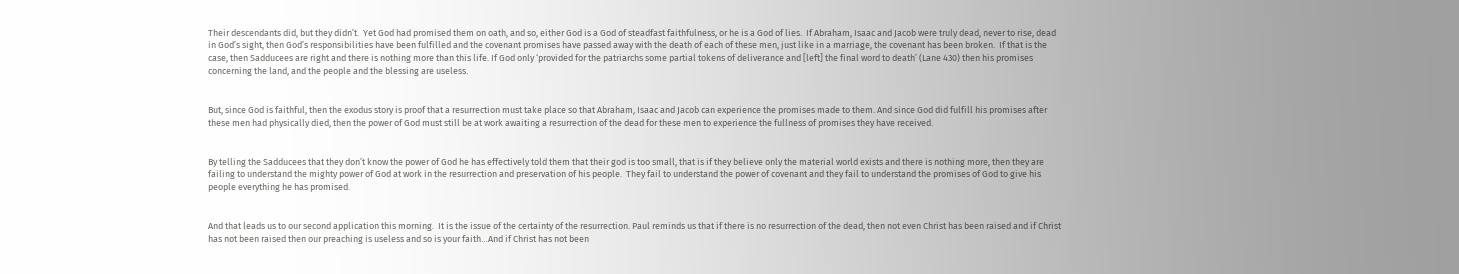Their descendants did, but they didn’t.  Yet God had promised them on oath, and so, either God is a God of steadfast faithfulness, or he is a God of lies.  If Abraham, Isaac and Jacob were truly dead, never to rise, dead in God’s sight, then God’s responsibilities have been fulfilled and the covenant promises have passed away with the death of each of these men, just like in a marriage, the covenant has been broken.  If that is the case, then Sadducees are right and there is nothing more than this life. If God only ‘provided for the patriarchs some partial tokens of deliverance and [left] the final word to death’ (Lane 430) then his promises concerning the land, and the people and the blessing are useless.


But, since God is faithful, then the exodus story is proof that a resurrection must take place so that Abraham, Isaac and Jacob can experience the promises made to them. And since God did fulfill his promises after these men had physically died, then the power of God must still be at work awaiting a resurrection of the dead for these men to experience the fullness of promises they have received.


By telling the Sadducees that they don’t know the power of God he has effectively told them that their god is too small, that is if they believe only the material world exists and there is nothing more, then they are failing to understand the mighty power of God at work in the resurrection and preservation of his people.  They fail to understand the power of covenant and they fail to understand the promises of God to give his people everything he has promised.


And that leads us to our second application this morning.  It is the issue of the certainty of the resurrection. Paul reminds us that if there is no resurrection of the dead, then not even Christ has been raised and if Christ has not been raised then our preaching is useless and so is your faith…And if Christ has not been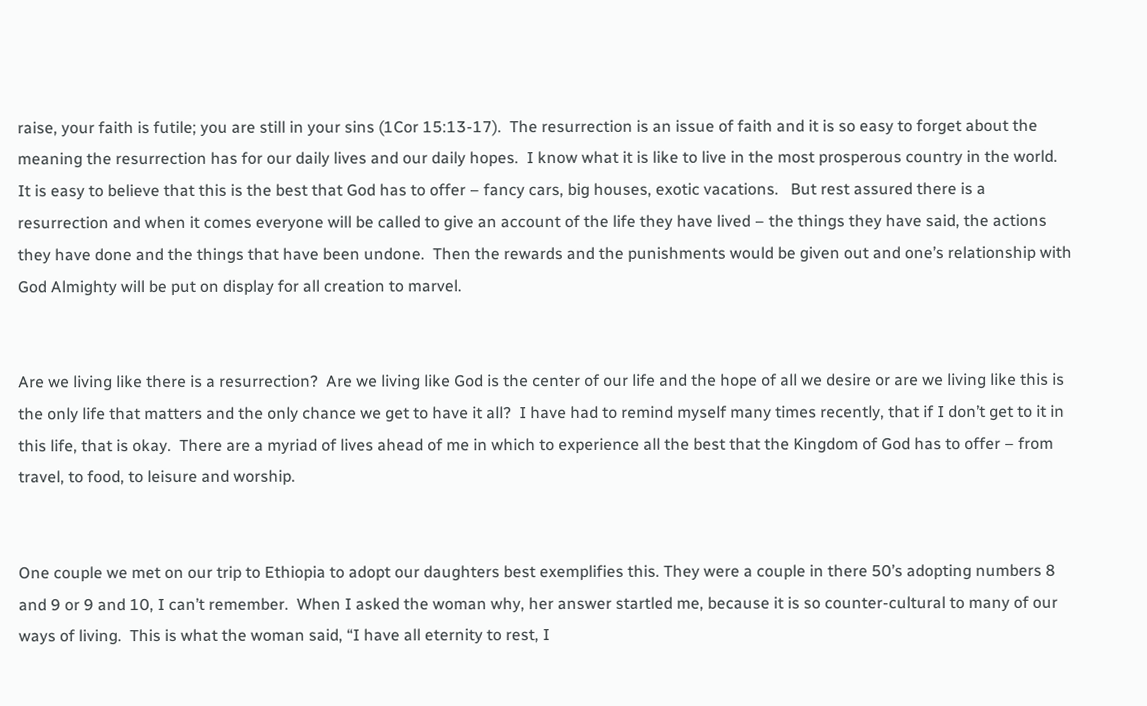raise, your faith is futile; you are still in your sins (1Cor 15:13-17).  The resurrection is an issue of faith and it is so easy to forget about the meaning the resurrection has for our daily lives and our daily hopes.  I know what it is like to live in the most prosperous country in the world.  It is easy to believe that this is the best that God has to offer – fancy cars, big houses, exotic vacations.   But rest assured there is a resurrection and when it comes everyone will be called to give an account of the life they have lived – the things they have said, the actions they have done and the things that have been undone.  Then the rewards and the punishments would be given out and one’s relationship with God Almighty will be put on display for all creation to marvel.


Are we living like there is a resurrection?  Are we living like God is the center of our life and the hope of all we desire or are we living like this is the only life that matters and the only chance we get to have it all?  I have had to remind myself many times recently, that if I don’t get to it in this life, that is okay.  There are a myriad of lives ahead of me in which to experience all the best that the Kingdom of God has to offer – from travel, to food, to leisure and worship.


One couple we met on our trip to Ethiopia to adopt our daughters best exemplifies this. They were a couple in there 50’s adopting numbers 8 and 9 or 9 and 10, I can’t remember.  When I asked the woman why, her answer startled me, because it is so counter-cultural to many of our ways of living.  This is what the woman said, “I have all eternity to rest, I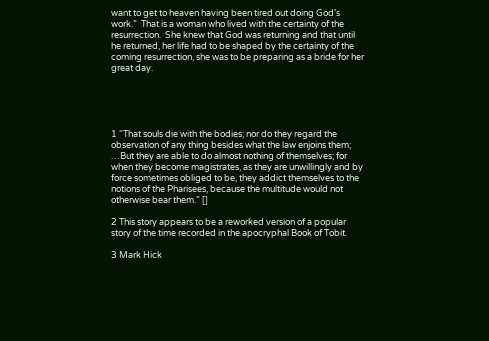want to get to heaven having been tired out doing God’s work.”  That is a woman who lived with the certainty of the resurrection.  She knew that God was returning and that until he returned, her life had to be shaped by the certainty of the coming resurrection, she was to be preparing as a bride for her great day.





1 “That souls die with the bodies; nor do they regard the observation of any thing besides what the law enjoins them; …But they are able to do almost nothing of themselves; for when they become magistrates, as they are unwillingly and by force sometimes obliged to be, they addict themselves to the notions of the Pharisees, because the multitude would not otherwise bear them.” []

2 This story appears to be a reworked version of a popular story of the time recorded in the apocryphal Book of Tobit.

3 Mark Hick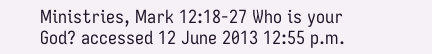Ministries, Mark 12:18-27 Who is your God? accessed 12 June 2013 12:55 p.m.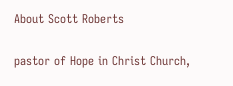About Scott Roberts

pastor of Hope in Christ Church,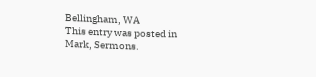Bellingham, WA
This entry was posted in Mark, Sermons.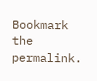Bookmark the permalink.